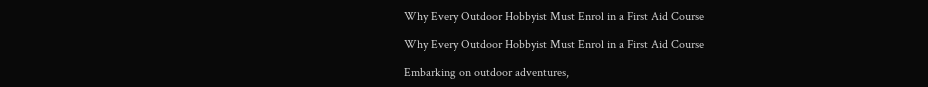Why Every Outdoor Hobbyist Must Enrol in a First Aid Course

Why Every Outdoor Hobbyist Must Enrol in a First Aid Course

Embarking on outdoor adventures,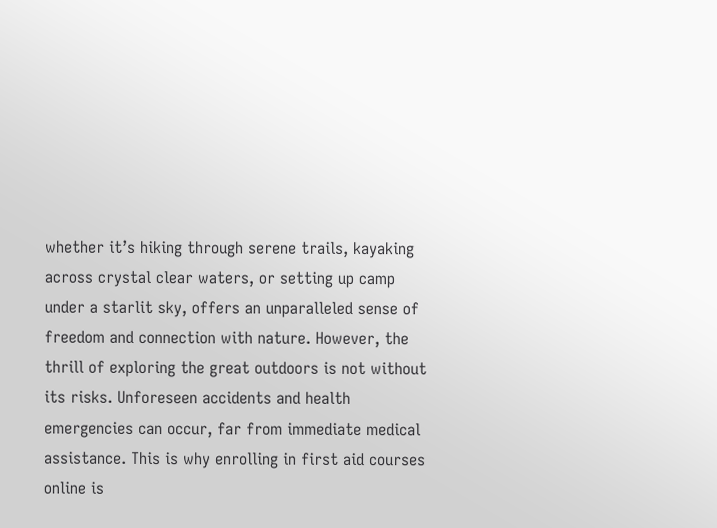whether it’s hiking through serene trails, kayaking across crystal clear waters, or setting up camp under a starlit sky, offers an unparalleled sense of freedom and connection with nature. However, the thrill of exploring the great outdoors is not without its risks. Unforeseen accidents and health emergencies can occur, far from immediate medical assistance. This is why enrolling in first aid courses online is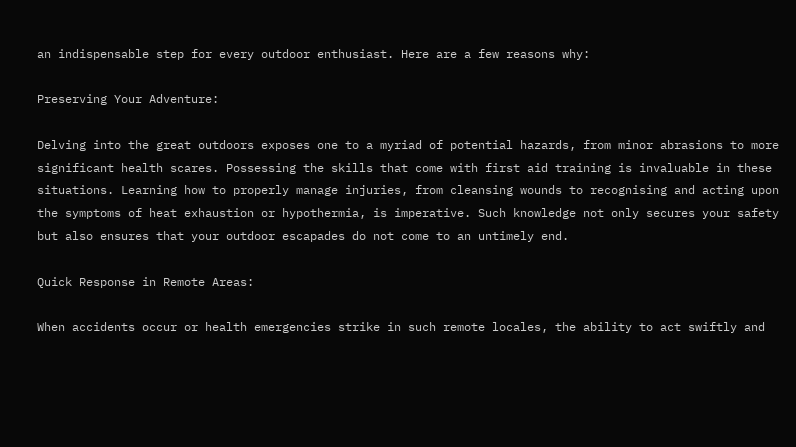an indispensable step for every outdoor enthusiast. Here are a few reasons why:

Preserving Your Adventure:

Delving into the great outdoors exposes one to a myriad of potential hazards, from minor abrasions to more significant health scares. Possessing the skills that come with first aid training is invaluable in these situations. Learning how to properly manage injuries, from cleansing wounds to recognising and acting upon the symptoms of heat exhaustion or hypothermia, is imperative. Such knowledge not only secures your safety but also ensures that your outdoor escapades do not come to an untimely end.

Quick Response in Remote Areas:

When accidents occur or health emergencies strike in such remote locales, the ability to act swiftly and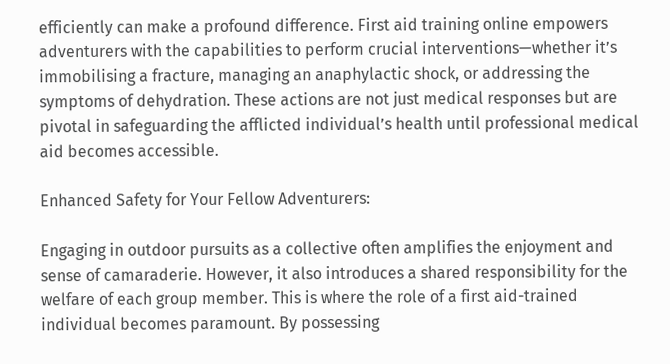efficiently can make a profound difference. First aid training online empowers adventurers with the capabilities to perform crucial interventions—whether it’s immobilising a fracture, managing an anaphylactic shock, or addressing the symptoms of dehydration. These actions are not just medical responses but are pivotal in safeguarding the afflicted individual’s health until professional medical aid becomes accessible.

Enhanced Safety for Your Fellow Adventurers:

Engaging in outdoor pursuits as a collective often amplifies the enjoyment and sense of camaraderie. However, it also introduces a shared responsibility for the welfare of each group member. This is where the role of a first aid-trained individual becomes paramount. By possessing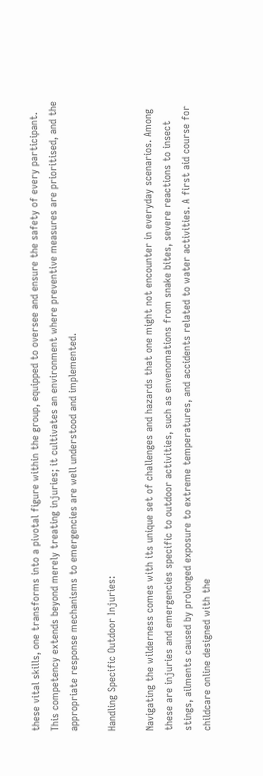these vital skills, one transforms into a pivotal figure within the group, equipped to oversee and ensure the safety of every participant. This competency extends beyond merely treating injuries; it cultivates an environment where preventive measures are prioritised, and the appropriate response mechanisms to emergencies are well understood and implemented.

Handling Specific Outdoor Injuries:

Navigating the wilderness comes with its unique set of challenges and hazards that one might not encounter in everyday scenarios. Among these are injuries and emergencies specific to outdoor activities, such as envenomations from snake bites, severe reactions to insect stings, ailments caused by prolonged exposure to extreme temperatures, and accidents related to water activities. A first aid course for childcare online designed with the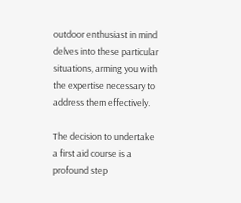outdoor enthusiast in mind delves into these particular situations, arming you with the expertise necessary to address them effectively.

The decision to undertake a first aid course is a profound step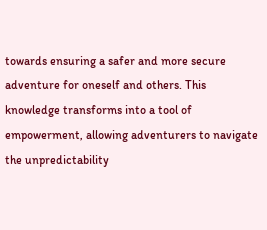towards ensuring a safer and more secure adventure for oneself and others. This knowledge transforms into a tool of empowerment, allowing adventurers to navigate the unpredictability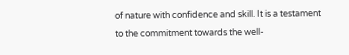of nature with confidence and skill. It is a testament to the commitment towards the well-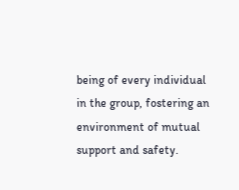being of every individual in the group, fostering an environment of mutual support and safety.